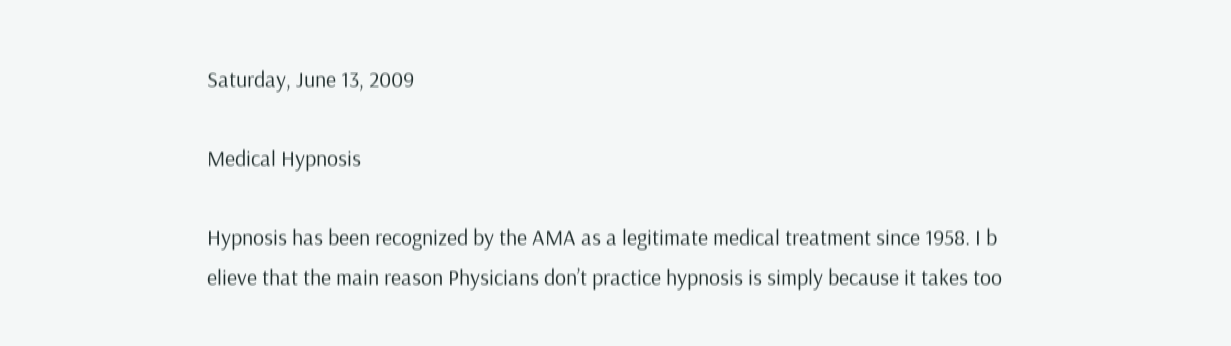Saturday, June 13, 2009

Medical Hypnosis

Hypnosis has been recognized by the AMA as a legitimate medical treatment since 1958. I b elieve that the main reason Physicians don’t practice hypnosis is simply because it takes too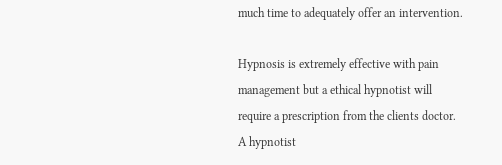much time to adequately offer an intervention.

Hypnosis is extremely effective with pain management but a ethical hypnotist will require a prescription from the clients doctor. A hypnotist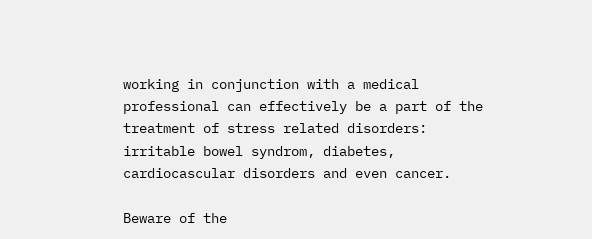working in conjunction with a medical professional can effectively be a part of the treatment of stress related disorders: irritable bowel syndrom, diabetes, cardiocascular disorders and even cancer.

Beware of the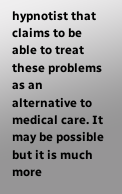hypnotist that claims to be able to treat these problems as an alternative to medical care. It may be possible but it is much more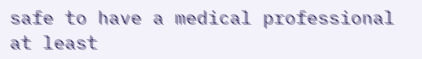safe to have a medical professional at least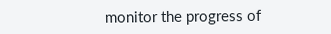monitor the progress of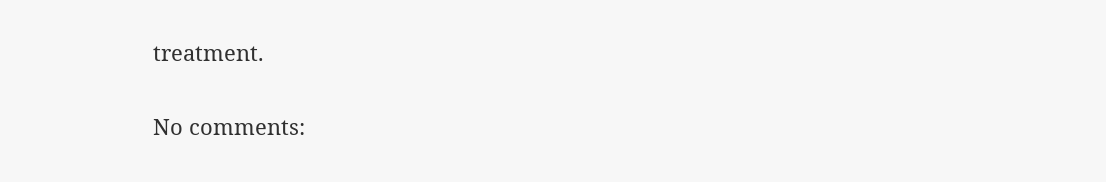treatment.

No comments: